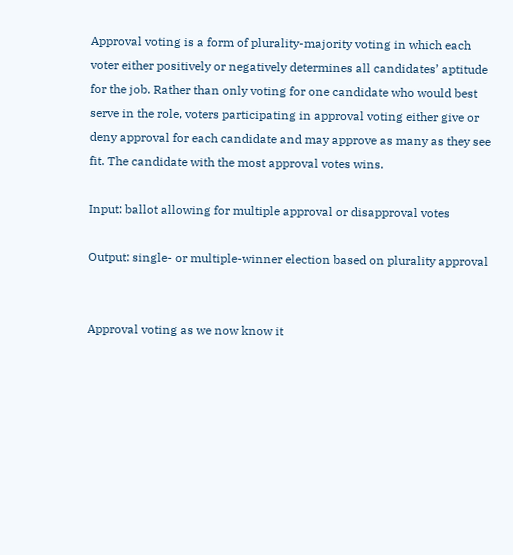Approval voting is a form of plurality-majority voting in which each voter either positively or negatively determines all candidates’ aptitude for the job. Rather than only voting for one candidate who would best serve in the role, voters participating in approval voting either give or deny approval for each candidate and may approve as many as they see fit. The candidate with the most approval votes wins.

Input: ballot allowing for multiple approval or disapproval votes

Output: single- or multiple-winner election based on plurality approval


Approval voting as we now know it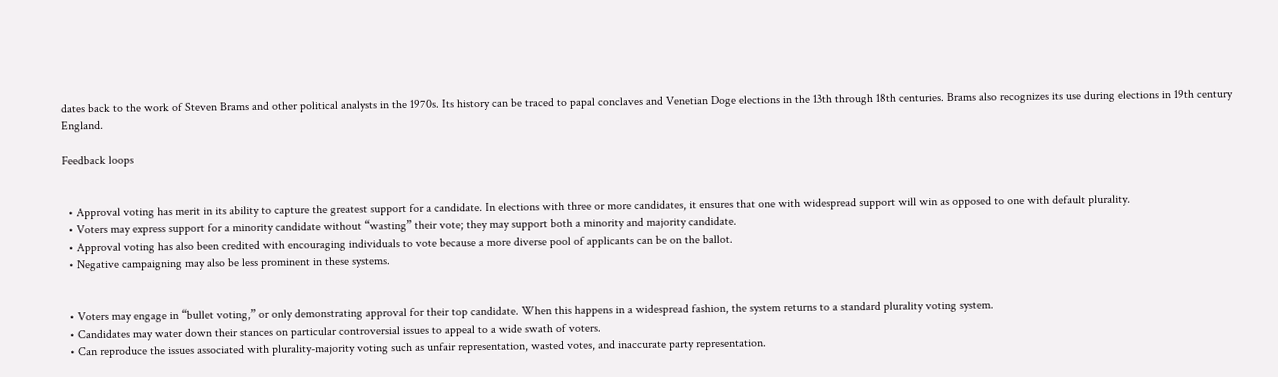dates back to the work of Steven Brams and other political analysts in the 1970s. Its history can be traced to papal conclaves and Venetian Doge elections in the 13th through 18th centuries. Brams also recognizes its use during elections in 19th century England.

Feedback loops


  • Approval voting has merit in its ability to capture the greatest support for a candidate. In elections with three or more candidates, it ensures that one with widespread support will win as opposed to one with default plurality.
  • Voters may express support for a minority candidate without “wasting” their vote; they may support both a minority and majority candidate.
  • Approval voting has also been credited with encouraging individuals to vote because a more diverse pool of applicants can be on the ballot.
  • Negative campaigning may also be less prominent in these systems.


  • Voters may engage in “bullet voting,” or only demonstrating approval for their top candidate. When this happens in a widespread fashion, the system returns to a standard plurality voting system.
  • Candidates may water down their stances on particular controversial issues to appeal to a wide swath of voters.
  • Can reproduce the issues associated with plurality-majority voting such as unfair representation, wasted votes, and inaccurate party representation.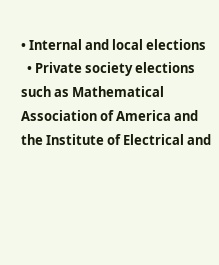• Internal and local elections
  • Private society elections such as Mathematical Association of America and the Institute of Electrical and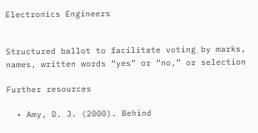Electronics Engineers


Structured ballot to facilitate voting by marks, names, written words “yes” or “no,” or selection

Further resources

  • Amy, D. J. (2000). Behind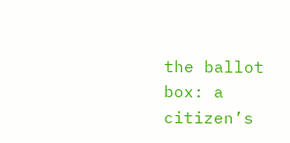the ballot box: a citizen’s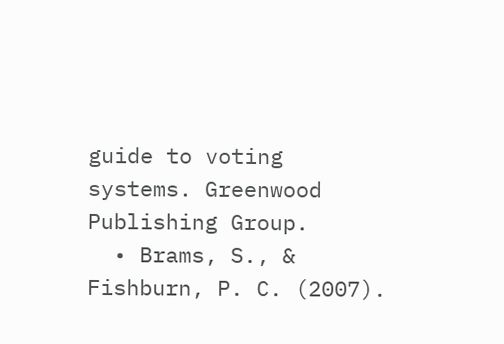guide to voting systems. Greenwood Publishing Group.
  • Brams, S., & Fishburn, P. C. (2007).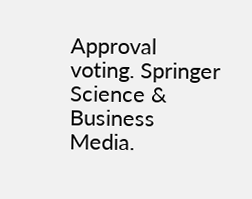Approval voting. Springer Science & Business Media.